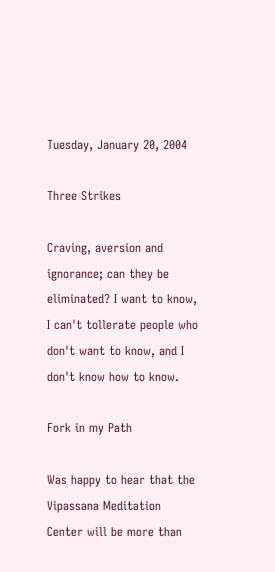Tuesday, January 20, 2004

Three Strikes

Craving, aversion and ignorance; can they be eliminated? I want to know, I can't tollerate people who don't want to know, and I don't know how to know.

Fork in my Path

Was happy to hear that the Vipassana Meditation Center will be more than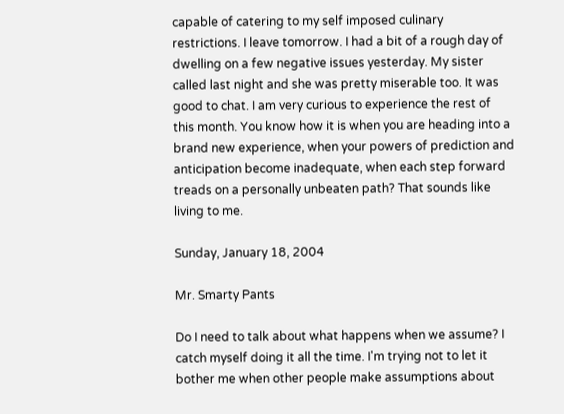capable of catering to my self imposed culinary restrictions. I leave tomorrow. I had a bit of a rough day of dwelling on a few negative issues yesterday. My sister called last night and she was pretty miserable too. It was good to chat. I am very curious to experience the rest of this month. You know how it is when you are heading into a brand new experience, when your powers of prediction and anticipation become inadequate, when each step forward treads on a personally unbeaten path? That sounds like living to me.

Sunday, January 18, 2004

Mr. Smarty Pants

Do I need to talk about what happens when we assume? I catch myself doing it all the time. I'm trying not to let it bother me when other people make assumptions about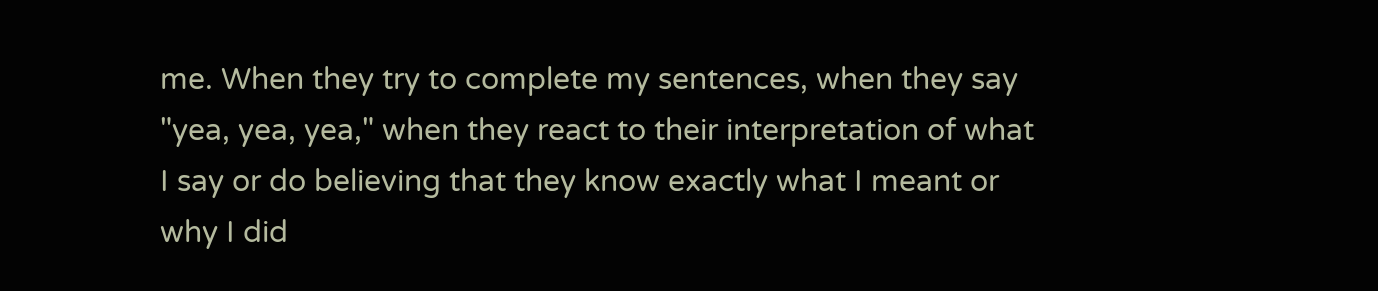me. When they try to complete my sentences, when they say "yea, yea, yea," when they react to their interpretation of what I say or do believing that they know exactly what I meant or why I did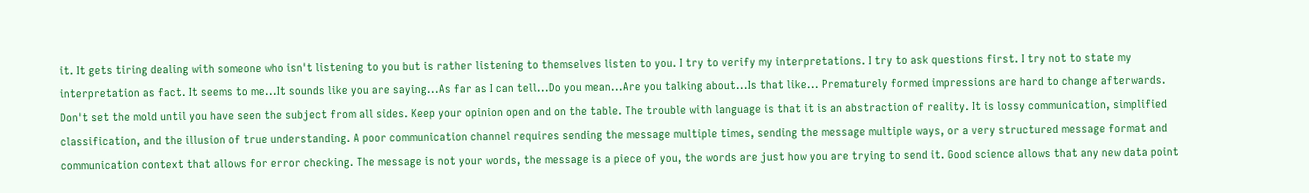it. It gets tiring dealing with someone who isn't listening to you but is rather listening to themselves listen to you. I try to verify my interpretations. I try to ask questions first. I try not to state my interpretation as fact. It seems to me...It sounds like you are saying...As far as I can tell...Do you mean...Are you talking about...Is that like... Prematurely formed impressions are hard to change afterwards. Don't set the mold until you have seen the subject from all sides. Keep your opinion open and on the table. The trouble with language is that it is an abstraction of reality. It is lossy communication, simplified classification, and the illusion of true understanding. A poor communication channel requires sending the message multiple times, sending the message multiple ways, or a very structured message format and communication context that allows for error checking. The message is not your words, the message is a piece of you, the words are just how you are trying to send it. Good science allows that any new data point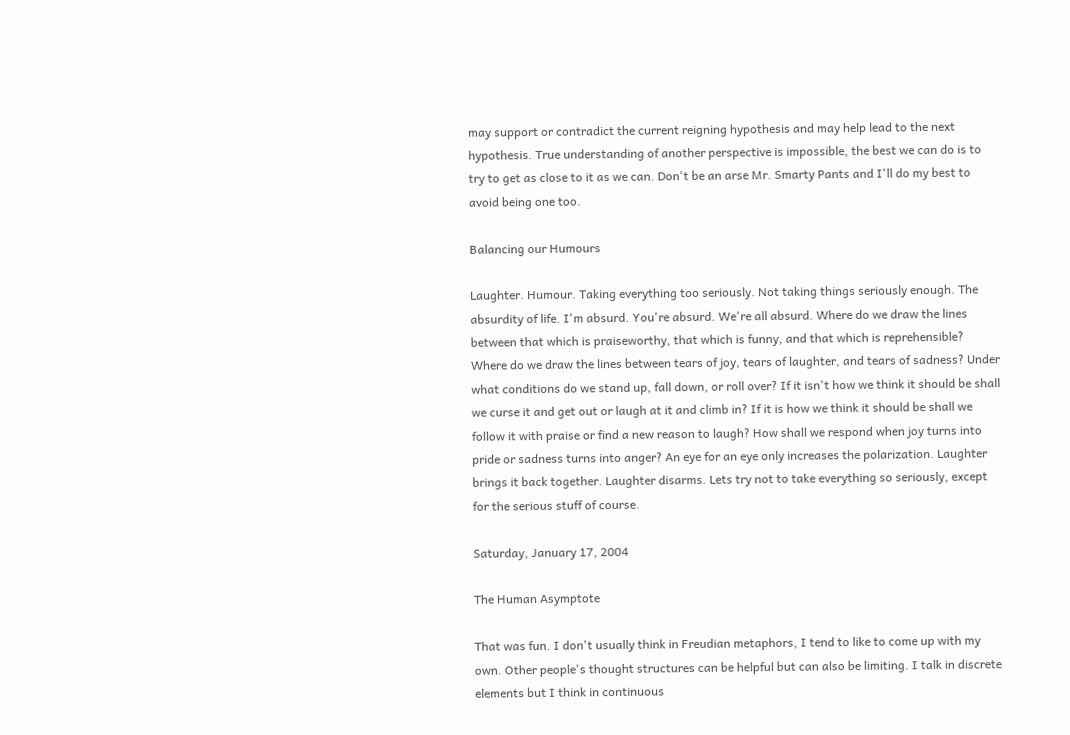may support or contradict the current reigning hypothesis and may help lead to the next hypothesis. True understanding of another perspective is impossible, the best we can do is to try to get as close to it as we can. Don't be an arse Mr. Smarty Pants and I'll do my best to avoid being one too.

Balancing our Humours

Laughter. Humour. Taking everything too seriously. Not taking things seriously enough. The absurdity of life. I'm absurd. You're absurd. We're all absurd. Where do we draw the lines between that which is praiseworthy, that which is funny, and that which is reprehensible? Where do we draw the lines between tears of joy, tears of laughter, and tears of sadness? Under what conditions do we stand up, fall down, or roll over? If it isn't how we think it should be shall we curse it and get out or laugh at it and climb in? If it is how we think it should be shall we follow it with praise or find a new reason to laugh? How shall we respond when joy turns into pride or sadness turns into anger? An eye for an eye only increases the polarization. Laughter brings it back together. Laughter disarms. Lets try not to take everything so seriously, except for the serious stuff of course.

Saturday, January 17, 2004

The Human Asymptote

That was fun. I don't usually think in Freudian metaphors, I tend to like to come up with my own. Other people's thought structures can be helpful but can also be limiting. I talk in discrete elements but I think in continuous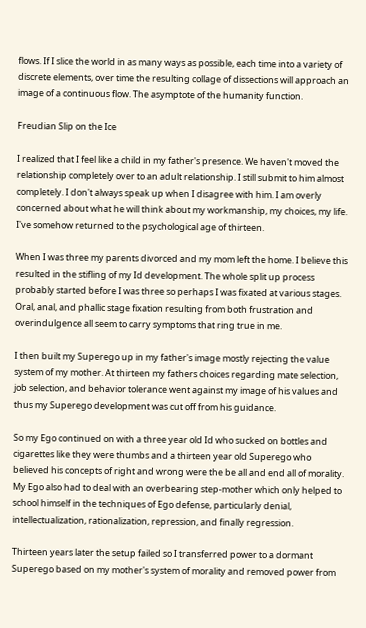flows. If I slice the world in as many ways as possible, each time into a variety of discrete elements, over time the resulting collage of dissections will approach an image of a continuous flow. The asymptote of the humanity function.

Freudian Slip on the Ice

I realized that I feel like a child in my father's presence. We haven't moved the relationship completely over to an adult relationship. I still submit to him almost completely. I don't always speak up when I disagree with him. I am overly concerned about what he will think about my workmanship, my choices, my life. I've somehow returned to the psychological age of thirteen.

When I was three my parents divorced and my mom left the home. I believe this resulted in the stifling of my Id development. The whole split up process probably started before I was three so perhaps I was fixated at various stages. Oral, anal, and phallic stage fixation resulting from both frustration and overindulgence all seem to carry symptoms that ring true in me.

I then built my Superego up in my father's image mostly rejecting the value system of my mother. At thirteen my fathers choices regarding mate selection, job selection, and behavior tolerance went against my image of his values and thus my Superego development was cut off from his guidance.

So my Ego continued on with a three year old Id who sucked on bottles and cigarettes like they were thumbs and a thirteen year old Superego who believed his concepts of right and wrong were the be all and end all of morality. My Ego also had to deal with an overbearing step-mother which only helped to school himself in the techniques of Ego defense, particularly denial, intellectualization, rationalization, repression, and finally regression.

Thirteen years later the setup failed so I transferred power to a dormant Superego based on my mother's system of morality and removed power from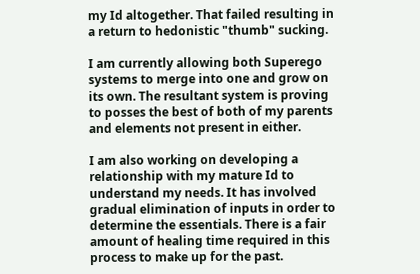my Id altogether. That failed resulting in a return to hedonistic "thumb" sucking.

I am currently allowing both Superego systems to merge into one and grow on its own. The resultant system is proving to posses the best of both of my parents and elements not present in either.

I am also working on developing a relationship with my mature Id to understand my needs. It has involved gradual elimination of inputs in order to determine the essentials. There is a fair amount of healing time required in this process to make up for the past.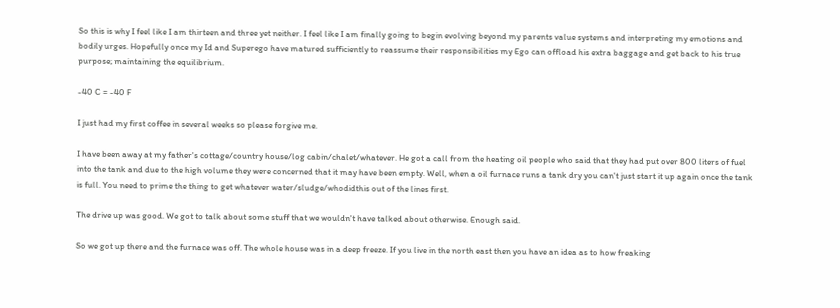So this is why I feel like I am thirteen and three yet neither. I feel like I am finally going to begin evolving beyond my parents value systems and interpreting my emotions and bodily urges. Hopefully once my Id and Superego have matured sufficiently to reassume their responsibilities my Ego can offload his extra baggage and get back to his true purpose; maintaining the equilibrium.

-40 C = -40 F

I just had my first coffee in several weeks so please forgive me.

I have been away at my father's cottage/country house/log cabin/chalet/whatever. He got a call from the heating oil people who said that they had put over 800 liters of fuel into the tank and due to the high volume they were concerned that it may have been empty. Well, when a oil furnace runs a tank dry you can't just start it up again once the tank is full. You need to prime the thing to get whatever water/sludge/whodidthis out of the lines first.

The drive up was good. We got to talk about some stuff that we wouldn't have talked about otherwise. Enough said.

So we got up there and the furnace was off. The whole house was in a deep freeze. If you live in the north east then you have an idea as to how freaking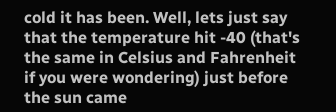cold it has been. Well, lets just say that the temperature hit -40 (that's the same in Celsius and Fahrenheit if you were wondering) just before the sun came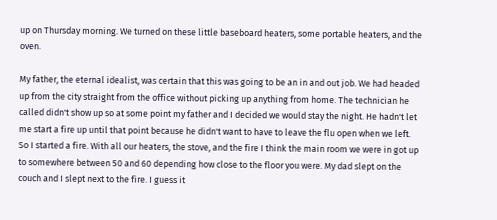up on Thursday morning. We turned on these little baseboard heaters, some portable heaters, and the oven.

My father, the eternal idealist, was certain that this was going to be an in and out job. We had headed up from the city straight from the office without picking up anything from home. The technician he called didn't show up so at some point my father and I decided we would stay the night. He hadn't let me start a fire up until that point because he didn't want to have to leave the flu open when we left. So I started a fire. With all our heaters, the stove, and the fire I think the main room we were in got up to somewhere between 50 and 60 depending how close to the floor you were. My dad slept on the couch and I slept next to the fire. I guess it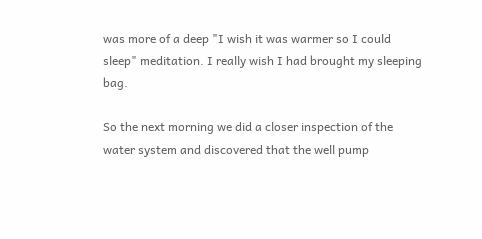was more of a deep "I wish it was warmer so I could sleep" meditation. I really wish I had brought my sleeping bag.

So the next morning we did a closer inspection of the water system and discovered that the well pump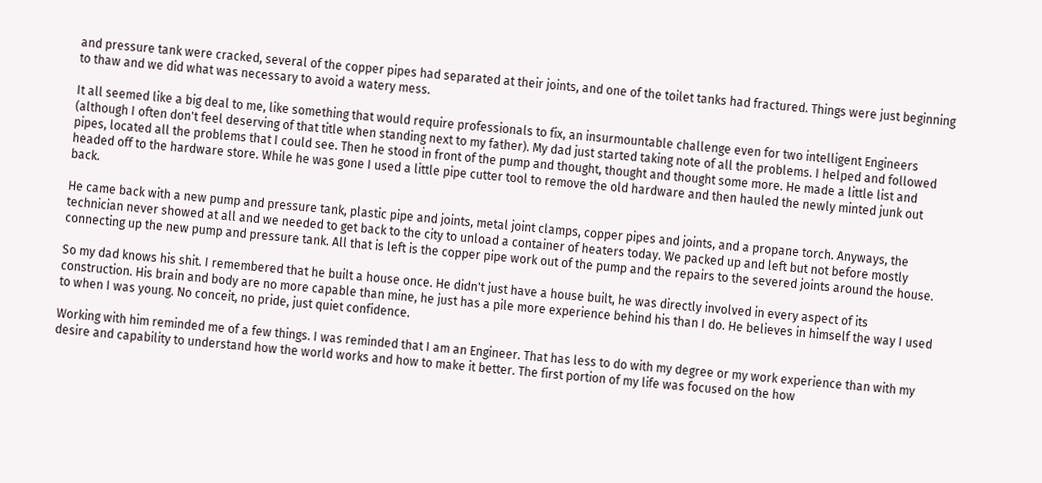and pressure tank were cracked, several of the copper pipes had separated at their joints, and one of the toilet tanks had fractured. Things were just beginning to thaw and we did what was necessary to avoid a watery mess.

It all seemed like a big deal to me, like something that would require professionals to fix, an insurmountable challenge even for two intelligent Engineers (although I often don't feel deserving of that title when standing next to my father). My dad just started taking note of all the problems. I helped and followed pipes, located all the problems that I could see. Then he stood in front of the pump and thought, thought and thought some more. He made a little list and headed off to the hardware store. While he was gone I used a little pipe cutter tool to remove the old hardware and then hauled the newly minted junk out back.

He came back with a new pump and pressure tank, plastic pipe and joints, metal joint clamps, copper pipes and joints, and a propane torch. Anyways, the technician never showed at all and we needed to get back to the city to unload a container of heaters today. We packed up and left but not before mostly connecting up the new pump and pressure tank. All that is left is the copper pipe work out of the pump and the repairs to the severed joints around the house.

So my dad knows his shit. I remembered that he built a house once. He didn't just have a house built, he was directly involved in every aspect of its construction. His brain and body are no more capable than mine, he just has a pile more experience behind his than I do. He believes in himself the way I used to when I was young. No conceit, no pride, just quiet confidence.

Working with him reminded me of a few things. I was reminded that I am an Engineer. That has less to do with my degree or my work experience than with my desire and capability to understand how the world works and how to make it better. The first portion of my life was focused on the how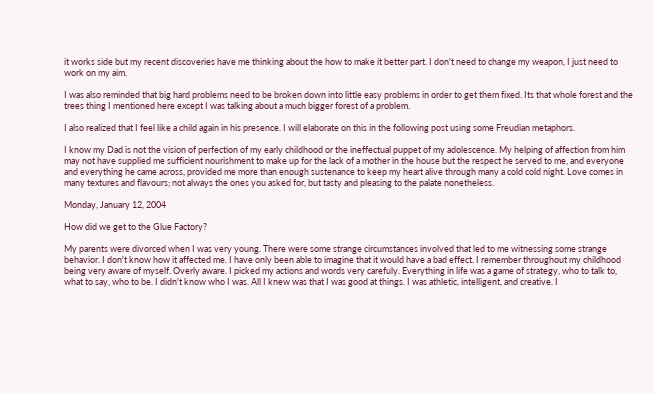it works side but my recent discoveries have me thinking about the how to make it better part. I don't need to change my weapon, I just need to work on my aim.

I was also reminded that big hard problems need to be broken down into little easy problems in order to get them fixed. Its that whole forest and the trees thing I mentioned here except I was talking about a much bigger forest of a problem.

I also realized that I feel like a child again in his presence. I will elaborate on this in the following post using some Freudian metaphors.

I know my Dad is not the vision of perfection of my early childhood or the ineffectual puppet of my adolescence. My helping of affection from him may not have supplied me sufficient nourishment to make up for the lack of a mother in the house but the respect he served to me, and everyone and everything he came across, provided me more than enough sustenance to keep my heart alive through many a cold cold night. Love comes in many textures and flavours; not always the ones you asked for, but tasty and pleasing to the palate nonetheless.

Monday, January 12, 2004

How did we get to the Glue Factory?

My parents were divorced when I was very young. There were some strange circumstances involved that led to me witnessing some strange behavior. I don't know how it affected me. I have only been able to imagine that it would have a bad effect. I remember throughout my childhood being very aware of myself. Overly aware. I picked my actions and words very carefuly. Everything in life was a game of strategy, who to talk to, what to say, who to be. I didn't know who I was. All I knew was that I was good at things. I was athletic, intelligent, and creative. I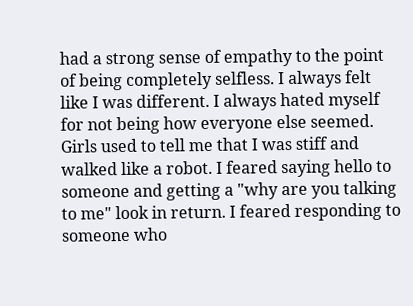had a strong sense of empathy to the point of being completely selfless. I always felt like I was different. I always hated myself for not being how everyone else seemed. Girls used to tell me that I was stiff and walked like a robot. I feared saying hello to someone and getting a "why are you talking to me" look in return. I feared responding to someone who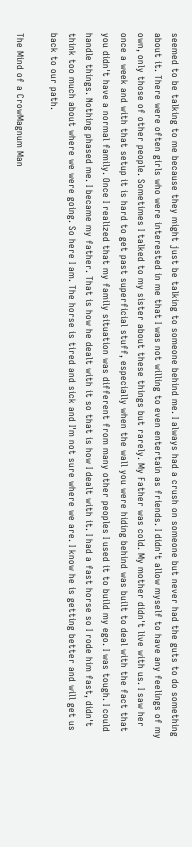seemed to be talking to me because they might just be talking to someone behind me. I always had a crush on someone but never had the guts to do something about it. There were often girls who were interested in me that I was not willing to even entertain as friends. I didn't allow myself to have any feelings of my own, only those of other people. Sometimes I talked to my sister about these things but rarely. My Father was cold. My mother didn't live with us. I saw her once a week and with that setup it is hard to get past superficial stuff, especially when the wall you were hiding behind was built to deal with the fact that you didn't have a normal family. Once I realized that my family situation was different from many other peoples I used it to build my ego. I was tough. I could handle things. Nothing phased me. I became my father. That is how he dealt with it so that is how I dealt with it. I had a fast horse so I rode him fast, didn't think too much about where we were going. So here I am. The horse is tired and sick and I'm not sure where we are. I know he is getting better and will get us back to our path.

The Mind of a CrowMagnum Man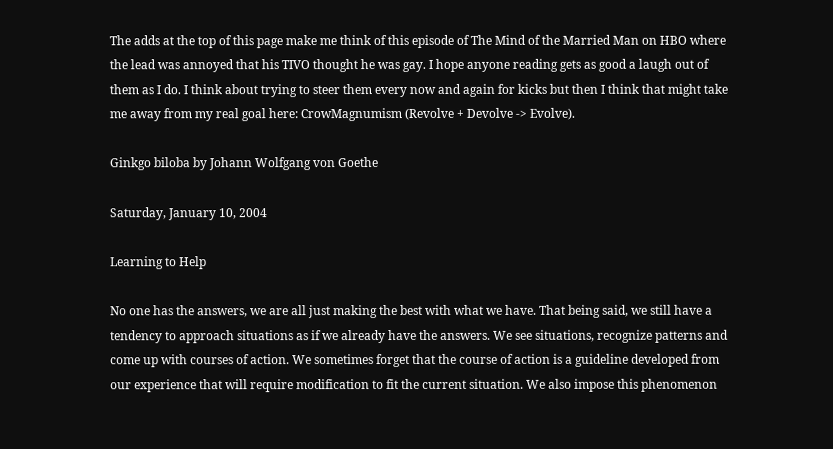The adds at the top of this page make me think of this episode of The Mind of the Married Man on HBO where the lead was annoyed that his TIVO thought he was gay. I hope anyone reading gets as good a laugh out of them as I do. I think about trying to steer them every now and again for kicks but then I think that might take me away from my real goal here: CrowMagnumism (Revolve + Devolve -> Evolve).

Ginkgo biloba by Johann Wolfgang von Goethe

Saturday, January 10, 2004

Learning to Help

No one has the answers, we are all just making the best with what we have. That being said, we still have a tendency to approach situations as if we already have the answers. We see situations, recognize patterns and come up with courses of action. We sometimes forget that the course of action is a guideline developed from our experience that will require modification to fit the current situation. We also impose this phenomenon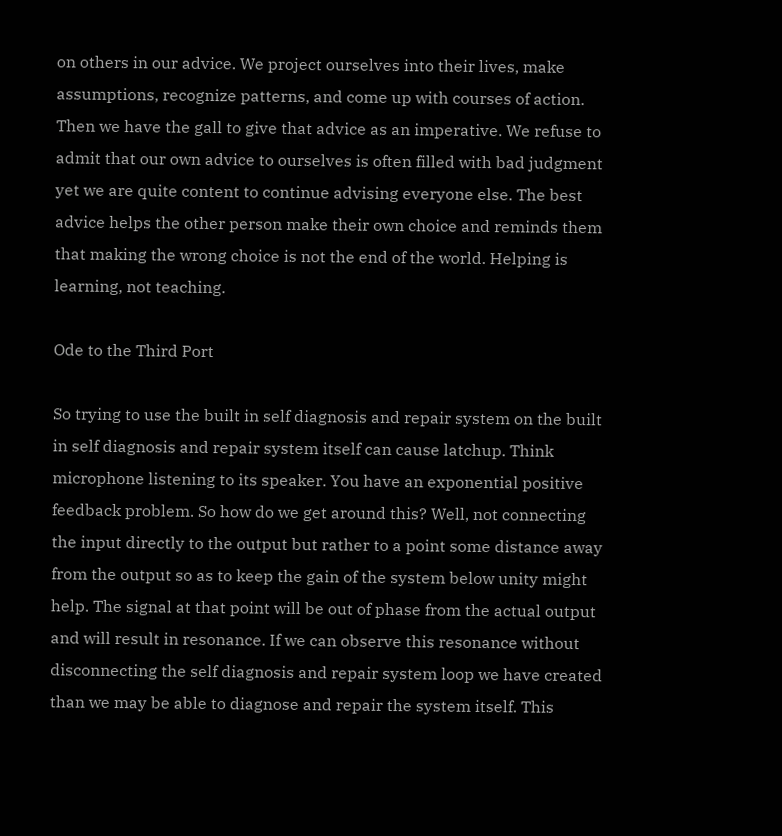on others in our advice. We project ourselves into their lives, make assumptions, recognize patterns, and come up with courses of action. Then we have the gall to give that advice as an imperative. We refuse to admit that our own advice to ourselves is often filled with bad judgment yet we are quite content to continue advising everyone else. The best advice helps the other person make their own choice and reminds them that making the wrong choice is not the end of the world. Helping is learning, not teaching.

Ode to the Third Port

So trying to use the built in self diagnosis and repair system on the built in self diagnosis and repair system itself can cause latchup. Think microphone listening to its speaker. You have an exponential positive feedback problem. So how do we get around this? Well, not connecting the input directly to the output but rather to a point some distance away from the output so as to keep the gain of the system below unity might help. The signal at that point will be out of phase from the actual output and will result in resonance. If we can observe this resonance without disconnecting the self diagnosis and repair system loop we have created than we may be able to diagnose and repair the system itself. This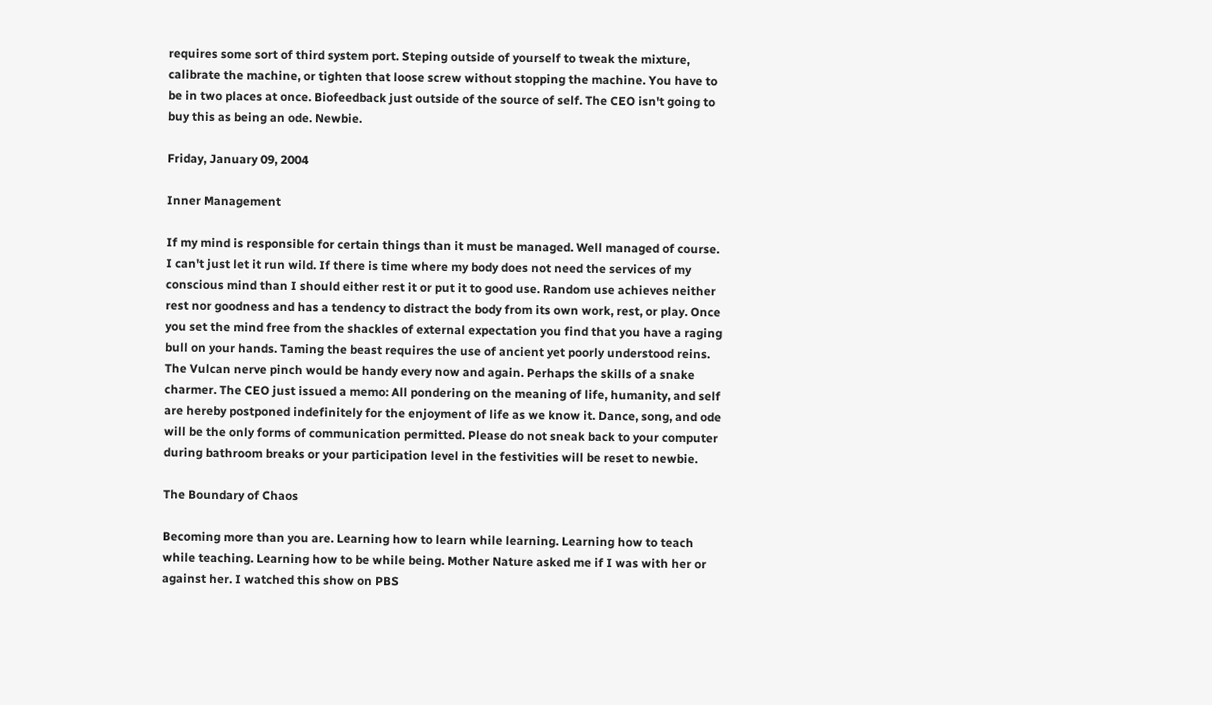requires some sort of third system port. Steping outside of yourself to tweak the mixture, calibrate the machine, or tighten that loose screw without stopping the machine. You have to be in two places at once. Biofeedback just outside of the source of self. The CEO isn't going to buy this as being an ode. Newbie.

Friday, January 09, 2004

Inner Management

If my mind is responsible for certain things than it must be managed. Well managed of course. I can't just let it run wild. If there is time where my body does not need the services of my conscious mind than I should either rest it or put it to good use. Random use achieves neither rest nor goodness and has a tendency to distract the body from its own work, rest, or play. Once you set the mind free from the shackles of external expectation you find that you have a raging bull on your hands. Taming the beast requires the use of ancient yet poorly understood reins. The Vulcan nerve pinch would be handy every now and again. Perhaps the skills of a snake charmer. The CEO just issued a memo: All pondering on the meaning of life, humanity, and self are hereby postponed indefinitely for the enjoyment of life as we know it. Dance, song, and ode will be the only forms of communication permitted. Please do not sneak back to your computer during bathroom breaks or your participation level in the festivities will be reset to newbie.

The Boundary of Chaos

Becoming more than you are. Learning how to learn while learning. Learning how to teach while teaching. Learning how to be while being. Mother Nature asked me if I was with her or against her. I watched this show on PBS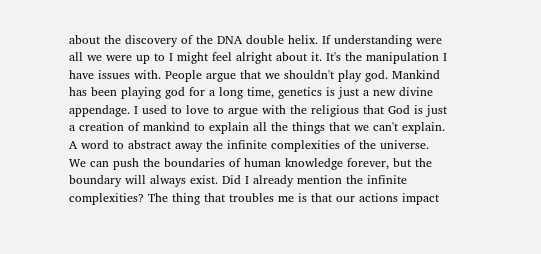about the discovery of the DNA double helix. If understanding were all we were up to I might feel alright about it. It's the manipulation I have issues with. People argue that we shouldn't play god. Mankind has been playing god for a long time, genetics is just a new divine appendage. I used to love to argue with the religious that God is just a creation of mankind to explain all the things that we can't explain. A word to abstract away the infinite complexities of the universe. We can push the boundaries of human knowledge forever, but the boundary will always exist. Did I already mention the infinite complexities? The thing that troubles me is that our actions impact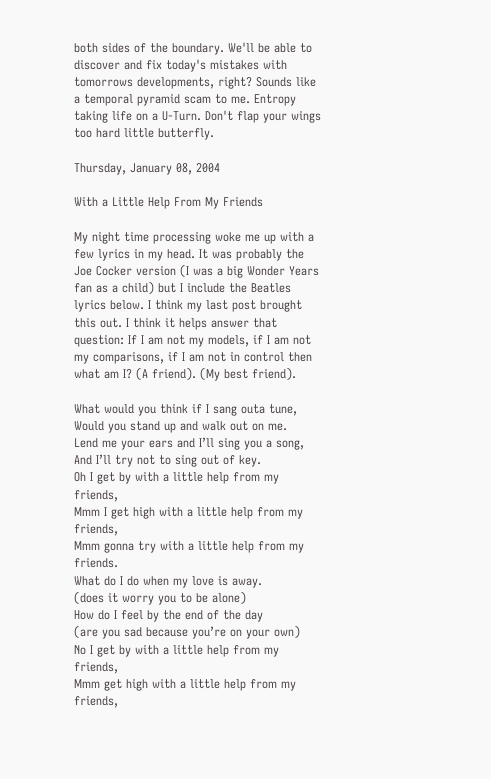both sides of the boundary. We'll be able to discover and fix today's mistakes with tomorrows developments, right? Sounds like a temporal pyramid scam to me. Entropy taking life on a U-Turn. Don't flap your wings too hard little butterfly.

Thursday, January 08, 2004

With a Little Help From My Friends

My night time processing woke me up with a few lyrics in my head. It was probably the Joe Cocker version (I was a big Wonder Years fan as a child) but I include the Beatles lyrics below. I think my last post brought this out. I think it helps answer that question: If I am not my models, if I am not my comparisons, if I am not in control then what am I? (A friend). (My best friend).

What would you think if I sang outa tune,
Would you stand up and walk out on me.
Lend me your ears and I’ll sing you a song,
And I’ll try not to sing out of key.
Oh I get by with a little help from my friends,
Mmm I get high with a little help from my friends,
Mmm gonna try with a little help from my friends.
What do I do when my love is away.
(does it worry you to be alone)
How do I feel by the end of the day
(are you sad because you’re on your own)
No I get by with a little help from my friends,
Mmm get high with a little help from my friends,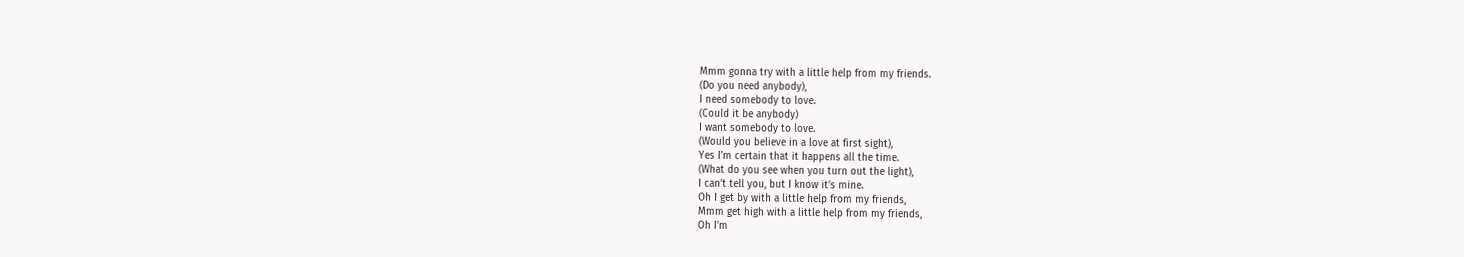Mmm gonna try with a little help from my friends.
(Do you need anybody),
I need somebody to love.
(Could it be anybody)
I want somebody to love.
(Would you believe in a love at first sight),
Yes I’m certain that it happens all the time.
(What do you see when you turn out the light),
I can’t tell you, but I know it’s mine.
Oh I get by with a little help from my friends,
Mmm get high with a little help from my friends,
Oh I'm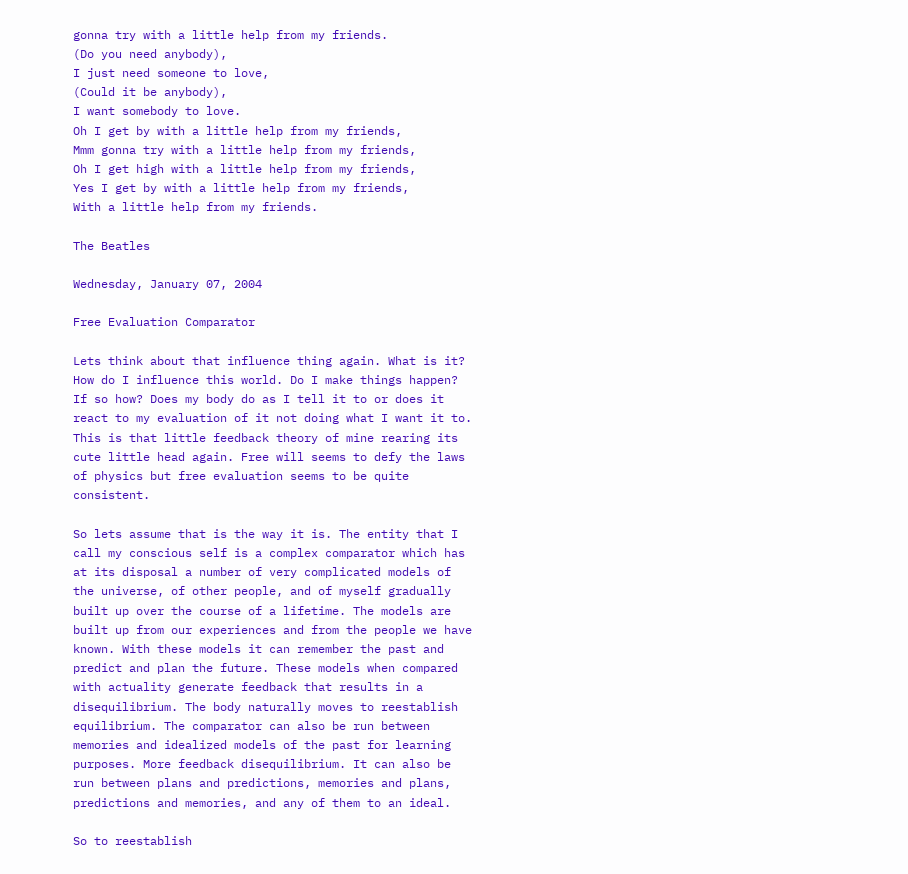gonna try with a little help from my friends.
(Do you need anybody),
I just need someone to love,
(Could it be anybody),
I want somebody to love.
Oh I get by with a little help from my friends,
Mmm gonna try with a little help from my friends,
Oh I get high with a little help from my friends,
Yes I get by with a little help from my friends,
With a little help from my friends.

The Beatles

Wednesday, January 07, 2004

Free Evaluation Comparator

Lets think about that influence thing again. What is it? How do I influence this world. Do I make things happen? If so how? Does my body do as I tell it to or does it react to my evaluation of it not doing what I want it to. This is that little feedback theory of mine rearing its cute little head again. Free will seems to defy the laws of physics but free evaluation seems to be quite consistent.

So lets assume that is the way it is. The entity that I call my conscious self is a complex comparator which has at its disposal a number of very complicated models of the universe, of other people, and of myself gradually built up over the course of a lifetime. The models are built up from our experiences and from the people we have known. With these models it can remember the past and predict and plan the future. These models when compared with actuality generate feedback that results in a disequilibrium. The body naturally moves to reestablish equilibrium. The comparator can also be run between memories and idealized models of the past for learning purposes. More feedback disequilibrium. It can also be run between plans and predictions, memories and plans, predictions and memories, and any of them to an ideal.

So to reestablish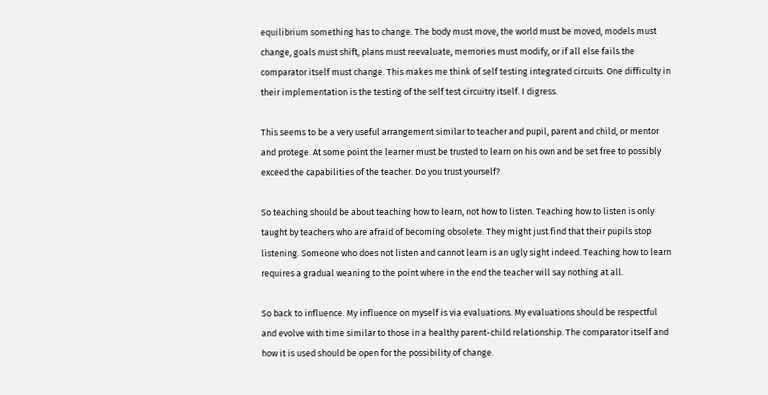equilibrium something has to change. The body must move, the world must be moved, models must change, goals must shift, plans must reevaluate, memories must modify, or if all else fails the comparator itself must change. This makes me think of self testing integrated circuits. One difficulty in their implementation is the testing of the self test circuitry itself. I digress.

This seems to be a very useful arrangement similar to teacher and pupil, parent and child, or mentor and protege. At some point the learner must be trusted to learn on his own and be set free to possibly exceed the capabilities of the teacher. Do you trust yourself?

So teaching should be about teaching how to learn, not how to listen. Teaching how to listen is only taught by teachers who are afraid of becoming obsolete. They might just find that their pupils stop listening. Someone who does not listen and cannot learn is an ugly sight indeed. Teaching how to learn requires a gradual weaning to the point where in the end the teacher will say nothing at all.

So back to influence. My influence on myself is via evaluations. My evaluations should be respectful and evolve with time similar to those in a healthy parent-child relationship. The comparator itself and how it is used should be open for the possibility of change.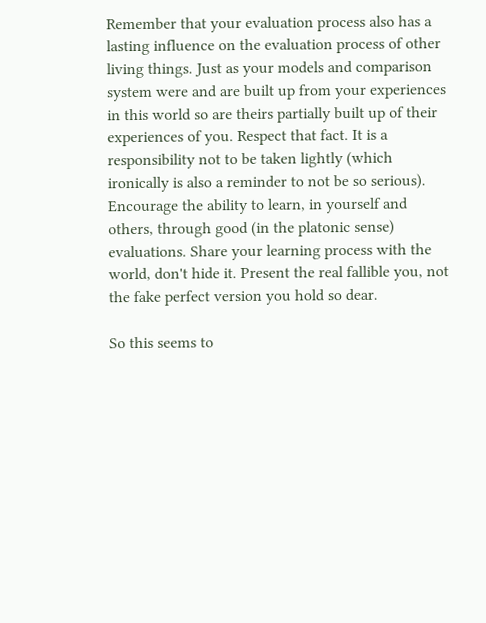Remember that your evaluation process also has a lasting influence on the evaluation process of other living things. Just as your models and comparison system were and are built up from your experiences in this world so are theirs partially built up of their experiences of you. Respect that fact. It is a responsibility not to be taken lightly (which ironically is also a reminder to not be so serious). Encourage the ability to learn, in yourself and others, through good (in the platonic sense) evaluations. Share your learning process with the world, don't hide it. Present the real fallible you, not the fake perfect version you hold so dear.

So this seems to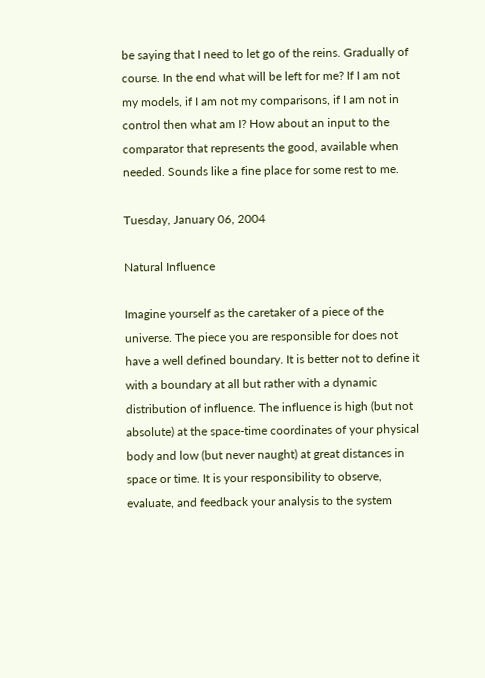be saying that I need to let go of the reins. Gradually of course. In the end what will be left for me? If I am not my models, if I am not my comparisons, if I am not in control then what am I? How about an input to the comparator that represents the good, available when needed. Sounds like a fine place for some rest to me.

Tuesday, January 06, 2004

Natural Influence

Imagine yourself as the caretaker of a piece of the universe. The piece you are responsible for does not have a well defined boundary. It is better not to define it with a boundary at all but rather with a dynamic distribution of influence. The influence is high (but not absolute) at the space-time coordinates of your physical body and low (but never naught) at great distances in space or time. It is your responsibility to observe, evaluate, and feedback your analysis to the system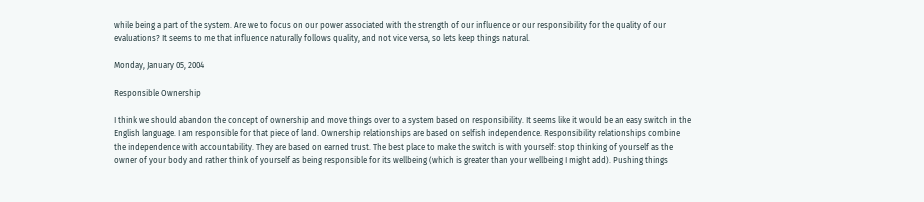while being a part of the system. Are we to focus on our power associated with the strength of our influence or our responsibility for the quality of our evaluations? It seems to me that influence naturally follows quality, and not vice versa, so lets keep things natural.

Monday, January 05, 2004

Responsible Ownership

I think we should abandon the concept of ownership and move things over to a system based on responsibility. It seems like it would be an easy switch in the English language. I am responsible for that piece of land. Ownership relationships are based on selfish independence. Responsibility relationships combine the independence with accountability. They are based on earned trust. The best place to make the switch is with yourself: stop thinking of yourself as the owner of your body and rather think of yourself as being responsible for its wellbeing (which is greater than your wellbeing I might add). Pushing things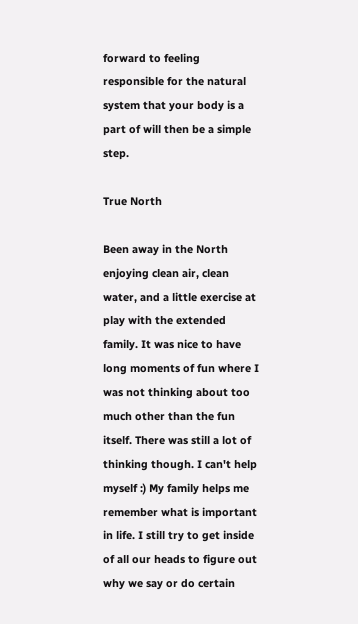forward to feeling responsible for the natural system that your body is a part of will then be a simple step.

True North

Been away in the North enjoying clean air, clean water, and a little exercise at play with the extended family. It was nice to have long moments of fun where I was not thinking about too much other than the fun itself. There was still a lot of thinking though. I can't help myself :) My family helps me remember what is important in life. I still try to get inside of all our heads to figure out why we say or do certain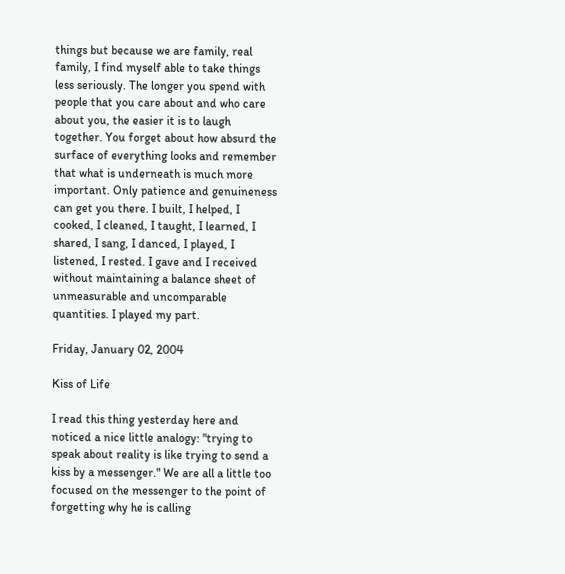things but because we are family, real family, I find myself able to take things less seriously. The longer you spend with people that you care about and who care about you, the easier it is to laugh together. You forget about how absurd the surface of everything looks and remember that what is underneath is much more important. Only patience and genuineness can get you there. I built, I helped, I cooked, I cleaned, I taught, I learned, I shared, I sang, I danced, I played, I listened, I rested. I gave and I received without maintaining a balance sheet of unmeasurable and uncomparable quantities. I played my part.

Friday, January 02, 2004

Kiss of Life

I read this thing yesterday here and noticed a nice little analogy: "trying to speak about reality is like trying to send a kiss by a messenger." We are all a little too focused on the messenger to the point of forgetting why he is calling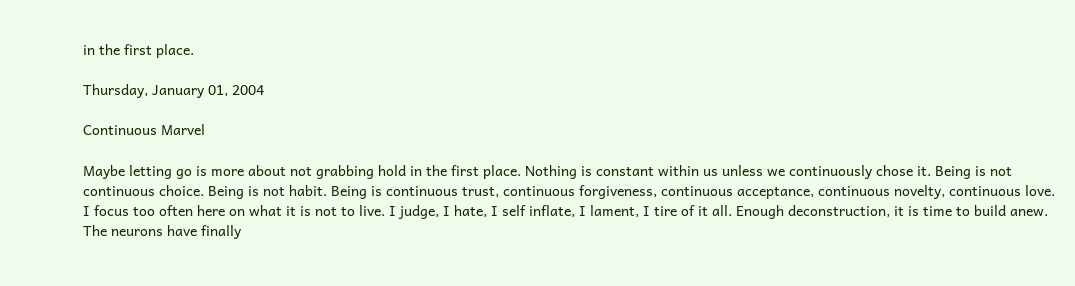in the first place.

Thursday, January 01, 2004

Continuous Marvel

Maybe letting go is more about not grabbing hold in the first place. Nothing is constant within us unless we continuously chose it. Being is not continuous choice. Being is not habit. Being is continuous trust, continuous forgiveness, continuous acceptance, continuous novelty, continuous love. I focus too often here on what it is not to live. I judge, I hate, I self inflate, I lament, I tire of it all. Enough deconstruction, it is time to build anew. The neurons have finally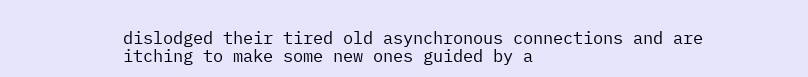dislodged their tired old asynchronous connections and are itching to make some new ones guided by a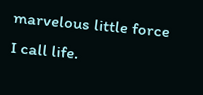marvelous little force I call life.